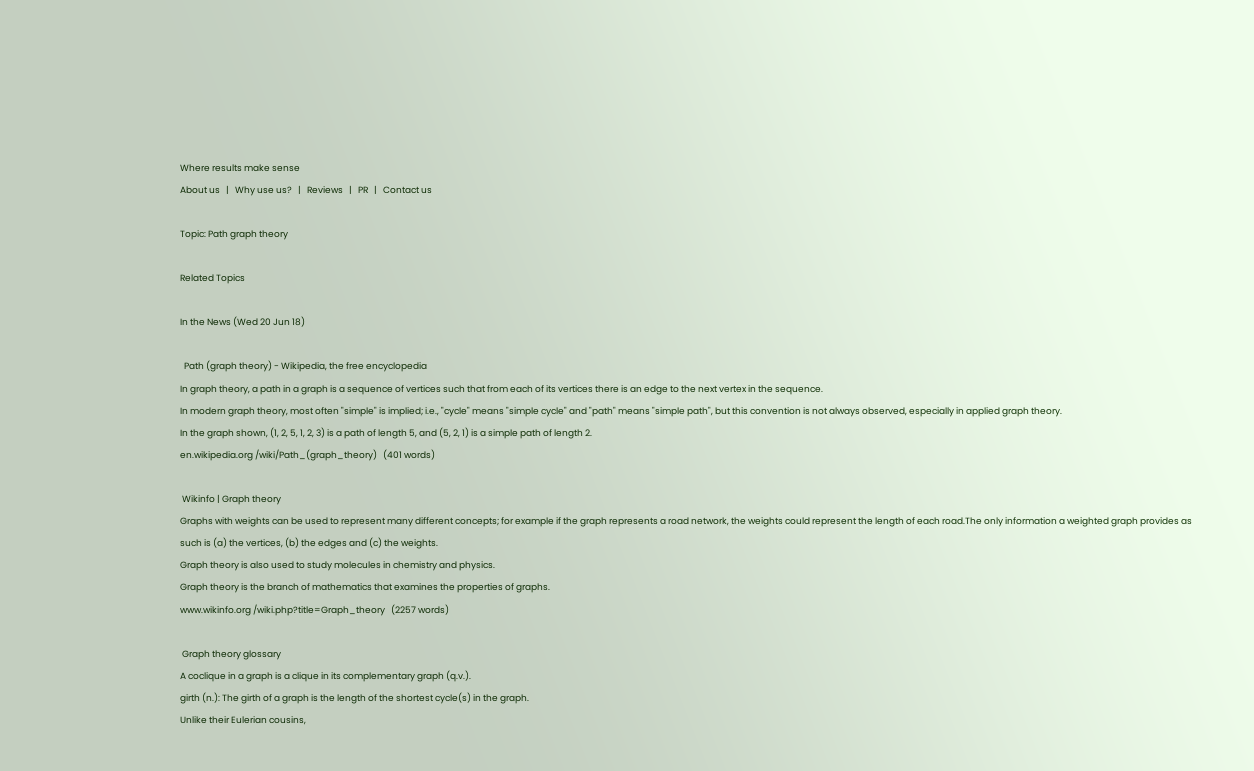Where results make sense
About us   |   Why use us?   |   Reviews   |   PR   |   Contact us

Topic: Path graph theory

Related Topics

In the News (Wed 20 Jun 18)

  Path (graph theory) - Wikipedia, the free encyclopedia
In graph theory, a path in a graph is a sequence of vertices such that from each of its vertices there is an edge to the next vertex in the sequence.
In modern graph theory, most often "simple" is implied; i.e., "cycle" means "simple cycle" and "path" means "simple path", but this convention is not always observed, especially in applied graph theory.
In the graph shown, (1, 2, 5, 1, 2, 3) is a path of length 5, and (5, 2, 1) is a simple path of length 2.
en.wikipedia.org /wiki/Path_(graph_theory)   (401 words)

 Wikinfo | Graph theory
Graphs with weights can be used to represent many different concepts; for example if the graph represents a road network, the weights could represent the length of each road.The only information a weighted graph provides as such is (a) the vertices, (b) the edges and (c) the weights.
Graph theory is also used to study molecules in chemistry and physics.
Graph theory is the branch of mathematics that examines the properties of graphs.
www.wikinfo.org /wiki.php?title=Graph_theory   (2257 words)

 Graph theory glossary
A coclique in a graph is a clique in its complementary graph (q.v.).
girth (n.): The girth of a graph is the length of the shortest cycle(s) in the graph.
Unlike their Eulerian cousins,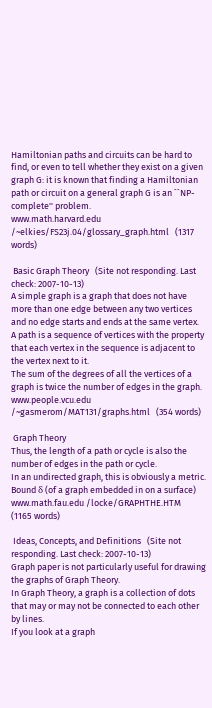Hamiltonian paths and circuits can be hard to find, or even to tell whether they exist on a given graph G: it is known that finding a Hamiltonian path or circuit on a general graph G is an ``NP-complete'' problem.
www.math.harvard.edu /~elkies/FS23j.04/glossary_graph.html   (1317 words)

 Basic Graph Theory   (Site not responding. Last check: 2007-10-13)
A simple graph is a graph that does not have more than one edge between any two vertices and no edge starts and ends at the same vertex.
A path is a sequence of vertices with the property that each vertex in the sequence is adjacent to the vertex next to it.
The sum of the degrees of all the vertices of a graph is twice the number of edges in the graph.
www.people.vcu.edu /~gasmerom/MAT131/graphs.html   (354 words)

 Graph Theory
Thus, the length of a path or cycle is also the number of edges in the path or cycle.
In an undirected graph, this is obviously a metric.
Bound δ (of a graph embedded in on a surface)
www.math.fau.edu /locke/GRAPHTHE.HTM   (1165 words)

 Ideas, Concepts, and Definitions   (Site not responding. Last check: 2007-10-13)
Graph paper is not particularly useful for drawing the graphs of Graph Theory.
In Graph Theory, a graph is a collection of dots that may or may not be connected to each other by lines.
If you look at a graph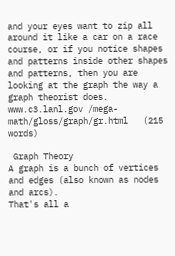and your eyes want to zip all around it like a car on a race course, or if you notice shapes and patterns inside other shapes and patterns, then you are looking at the graph the way a graph theorist does.
www.c3.lanl.gov /mega-math/gloss/graph/gr.html   (215 words)

 Graph Theory
A graph is a bunch of vertices and edges (also known as nodes and arcs).
That's all a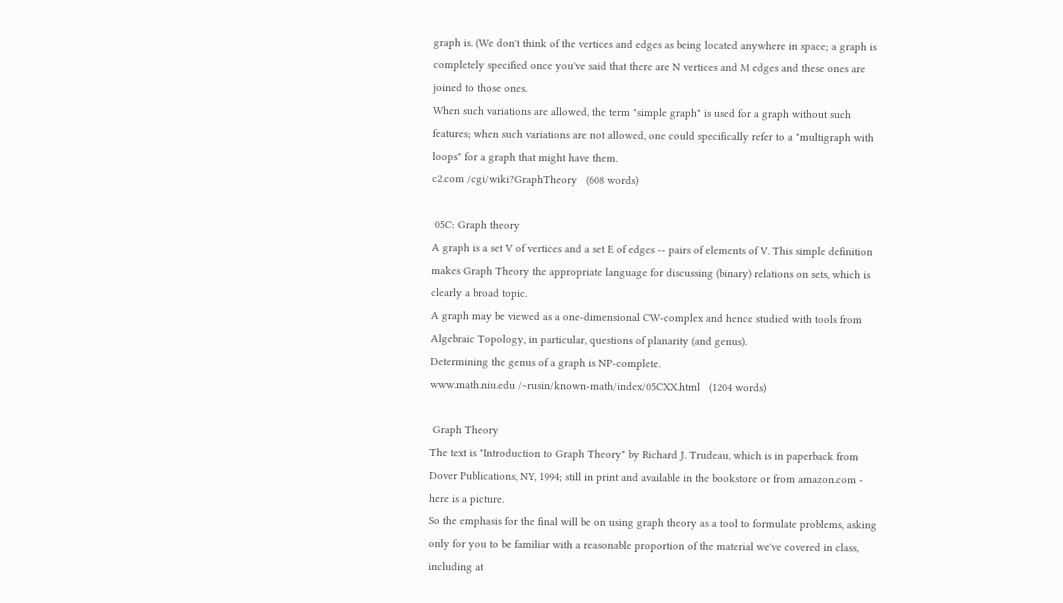graph is. (We don't think of the vertices and edges as being located anywhere in space; a graph is completely specified once you've said that there are N vertices and M edges and these ones are joined to those ones.
When such variations are allowed, the term "simple graph" is used for a graph without such features; when such variations are not allowed, one could specifically refer to a "multigraph with loops" for a graph that might have them.
c2.com /cgi/wiki?GraphTheory   (608 words)

 05C: Graph theory
A graph is a set V of vertices and a set E of edges -- pairs of elements of V. This simple definition makes Graph Theory the appropriate language for discussing (binary) relations on sets, which is clearly a broad topic.
A graph may be viewed as a one-dimensional CW-complex and hence studied with tools from Algebraic Topology, in particular, questions of planarity (and genus).
Determining the genus of a graph is NP-complete.
www.math.niu.edu /~rusin/known-math/index/05CXX.html   (1204 words)

 Graph Theory
The text is "Introduction to Graph Theory" by Richard J. Trudeau, which is in paperback from Dover Publications, NY, 1994; still in print and available in the bookstore or from amazon.com - here is a picture.
So the emphasis for the final will be on using graph theory as a tool to formulate problems, asking only for you to be familiar with a reasonable proportion of the material we've covered in class, including at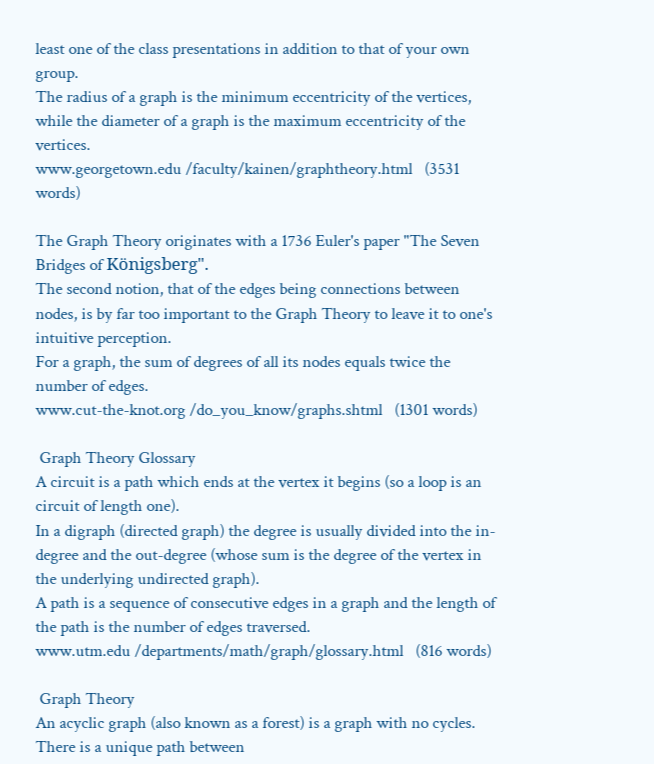least one of the class presentations in addition to that of your own group.
The radius of a graph is the minimum eccentricity of the vertices, while the diameter of a graph is the maximum eccentricity of the vertices.
www.georgetown.edu /faculty/kainen/graphtheory.html   (3531 words)

The Graph Theory originates with a 1736 Euler's paper "The Seven Bridges of Königsberg".
The second notion, that of the edges being connections between nodes, is by far too important to the Graph Theory to leave it to one's intuitive perception.
For a graph, the sum of degrees of all its nodes equals twice the number of edges.
www.cut-the-knot.org /do_you_know/graphs.shtml   (1301 words)

 Graph Theory Glossary
A circuit is a path which ends at the vertex it begins (so a loop is an circuit of length one).
In a digraph (directed graph) the degree is usually divided into the in-degree and the out-degree (whose sum is the degree of the vertex in the underlying undirected graph).
A path is a sequence of consecutive edges in a graph and the length of the path is the number of edges traversed.
www.utm.edu /departments/math/graph/glossary.html   (816 words)

 Graph Theory
An acyclic graph (also known as a forest) is a graph with no cycles.
There is a unique path between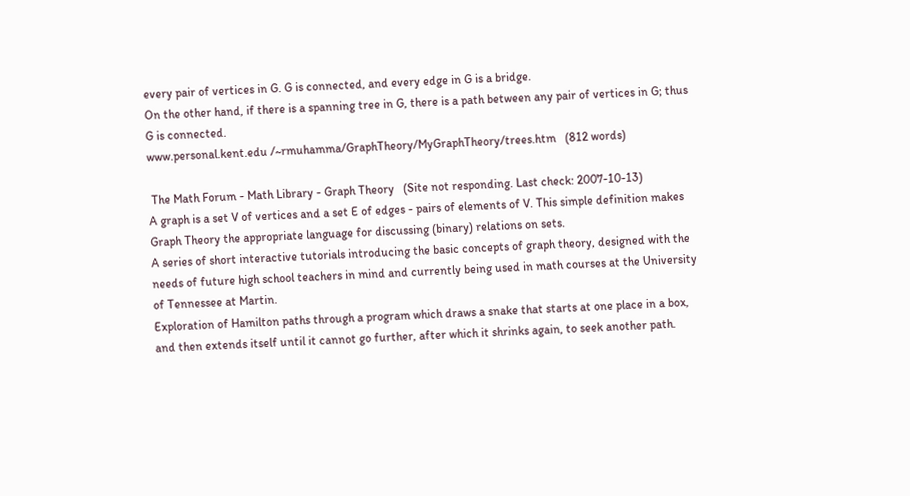every pair of vertices in G. G is connected, and every edge in G is a bridge.
On the other hand, if there is a spanning tree in G, there is a path between any pair of vertices in G; thus G is connected.
www.personal.kent.edu /~rmuhamma/GraphTheory/MyGraphTheory/trees.htm   (812 words)

 The Math Forum - Math Library - Graph Theory   (Site not responding. Last check: 2007-10-13)
A graph is a set V of vertices and a set E of edges - pairs of elements of V. This simple definition makes Graph Theory the appropriate language for discussing (binary) relations on sets.
A series of short interactive tutorials introducing the basic concepts of graph theory, designed with the needs of future high school teachers in mind and currently being used in math courses at the University of Tennessee at Martin.
Exploration of Hamilton paths through a program which draws a snake that starts at one place in a box, and then extends itself until it cannot go further, after which it shrinks again, to seek another path.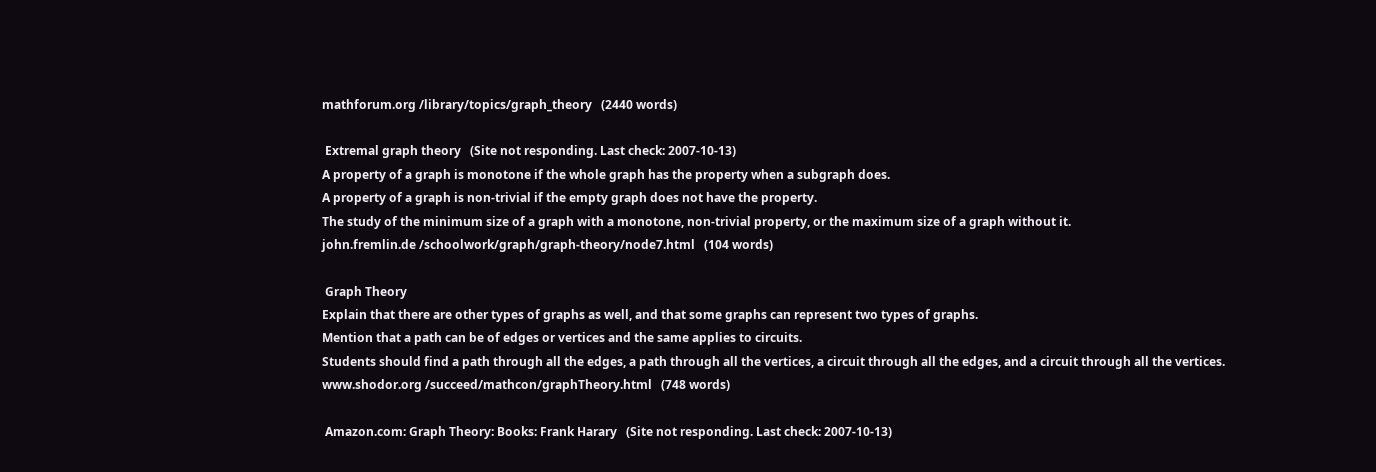mathforum.org /library/topics/graph_theory   (2440 words)

 Extremal graph theory   (Site not responding. Last check: 2007-10-13)
A property of a graph is monotone if the whole graph has the property when a subgraph does.
A property of a graph is non-trivial if the empty graph does not have the property.
The study of the minimum size of a graph with a monotone, non-trivial property, or the maximum size of a graph without it.
john.fremlin.de /schoolwork/graph/graph-theory/node7.html   (104 words)

 Graph Theory
Explain that there are other types of graphs as well, and that some graphs can represent two types of graphs.
Mention that a path can be of edges or vertices and the same applies to circuits.
Students should find a path through all the edges, a path through all the vertices, a circuit through all the edges, and a circuit through all the vertices.
www.shodor.org /succeed/mathcon/graphTheory.html   (748 words)

 Amazon.com: Graph Theory: Books: Frank Harary   (Site not responding. Last check: 2007-10-13)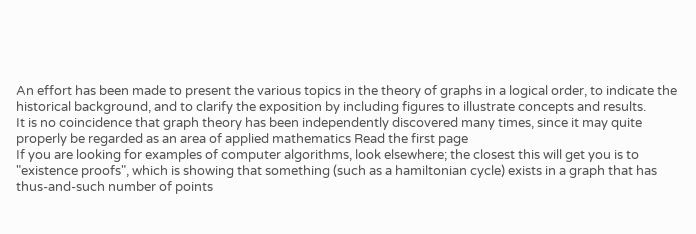An effort has been made to present the various topics in the theory of graphs in a logical order, to indicate the historical background, and to clarify the exposition by including figures to illustrate concepts and results.
It is no coincidence that graph theory has been independently discovered many times, since it may quite properly be regarded as an area of applied mathematics Read the first page
If you are looking for examples of computer algorithms, look elsewhere; the closest this will get you is to "existence proofs", which is showing that something (such as a hamiltonian cycle) exists in a graph that has thus-and-such number of points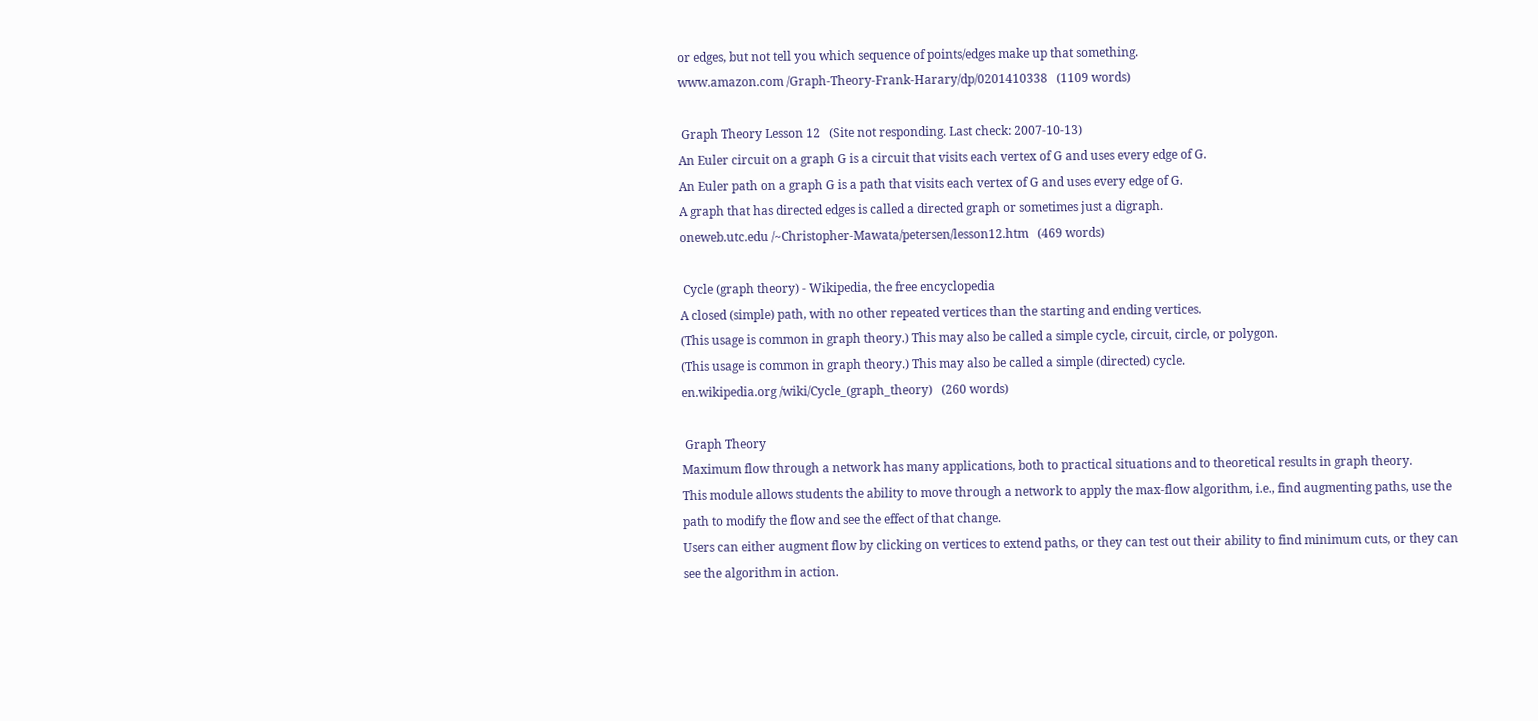or edges, but not tell you which sequence of points/edges make up that something.
www.amazon.com /Graph-Theory-Frank-Harary/dp/0201410338   (1109 words)

 Graph Theory Lesson 12   (Site not responding. Last check: 2007-10-13)
An Euler circuit on a graph G is a circuit that visits each vertex of G and uses every edge of G.
An Euler path on a graph G is a path that visits each vertex of G and uses every edge of G.
A graph that has directed edges is called a directed graph or sometimes just a digraph.
oneweb.utc.edu /~Christopher-Mawata/petersen/lesson12.htm   (469 words)

 Cycle (graph theory) - Wikipedia, the free encyclopedia
A closed (simple) path, with no other repeated vertices than the starting and ending vertices.
(This usage is common in graph theory.) This may also be called a simple cycle, circuit, circle, or polygon.
(This usage is common in graph theory.) This may also be called a simple (directed) cycle.
en.wikipedia.org /wiki/Cycle_(graph_theory)   (260 words)

 Graph Theory
Maximum flow through a network has many applications, both to practical situations and to theoretical results in graph theory.
This module allows students the ability to move through a network to apply the max-flow algorithm, i.e., find augmenting paths, use the path to modify the flow and see the effect of that change.
Users can either augment flow by clicking on vertices to extend paths, or they can test out their ability to find minimum cuts, or they can see the algorithm in action.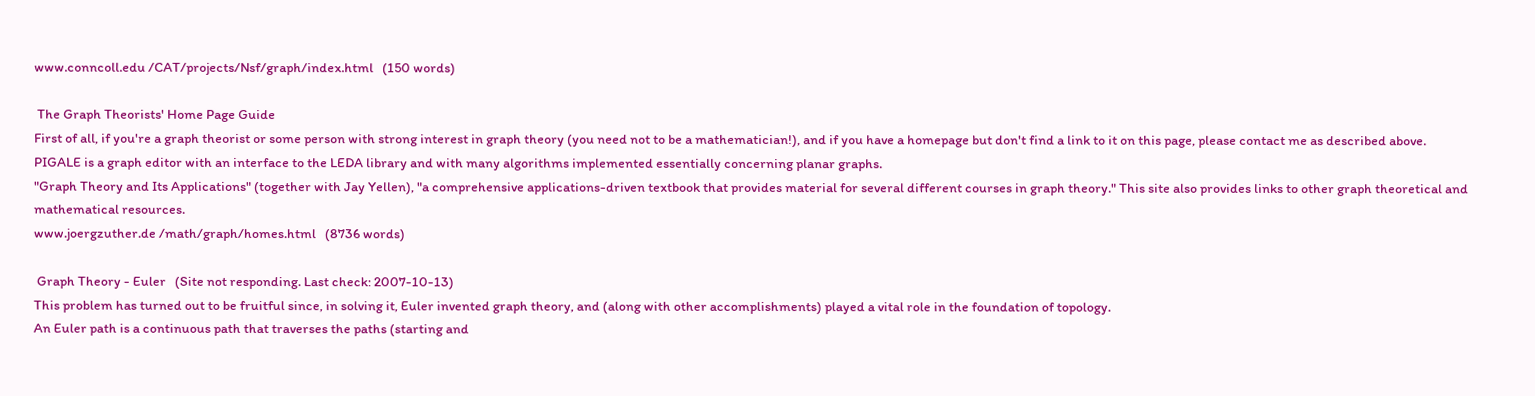www.conncoll.edu /CAT/projects/Nsf/graph/index.html   (150 words)

 The Graph Theorists' Home Page Guide
First of all, if you're a graph theorist or some person with strong interest in graph theory (you need not to be a mathematician!), and if you have a homepage but don't find a link to it on this page, please contact me as described above.
PIGALE is a graph editor with an interface to the LEDA library and with many algorithms implemented essentially concerning planar graphs.
"Graph Theory and Its Applications" (together with Jay Yellen), "a comprehensive applications-driven textbook that provides material for several different courses in graph theory." This site also provides links to other graph theoretical and mathematical resources.
www.joergzuther.de /math/graph/homes.html   (8736 words)

 Graph Theory - Euler   (Site not responding. Last check: 2007-10-13)
This problem has turned out to be fruitful since, in solving it, Euler invented graph theory, and (along with other accomplishments) played a vital role in the foundation of topology.
An Euler path is a continuous path that traverses the paths (starting and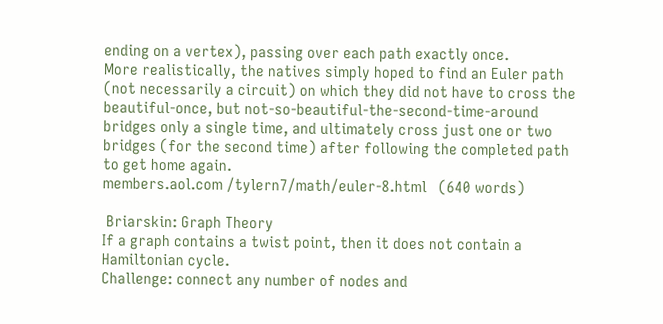ending on a vertex), passing over each path exactly once.
More realistically, the natives simply hoped to find an Euler path (not necessarily a circuit) on which they did not have to cross the beautiful-once, but not-so-beautiful-the-second-time-around bridges only a single time, and ultimately cross just one or two bridges (for the second time) after following the completed path to get home again.
members.aol.com /tylern7/math/euler-8.html   (640 words)

 Briarskin: Graph Theory
If a graph contains a twist point, then it does not contain a Hamiltonian cycle.
Challenge: connect any number of nodes and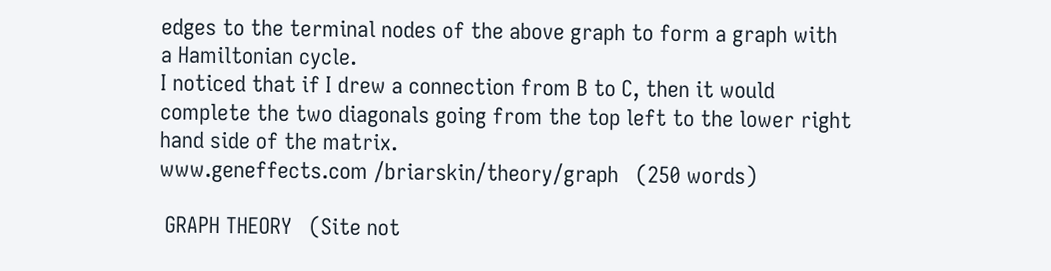edges to the terminal nodes of the above graph to form a graph with a Hamiltonian cycle.
I noticed that if I drew a connection from B to C, then it would complete the two diagonals going from the top left to the lower right hand side of the matrix.
www.geneffects.com /briarskin/theory/graph   (250 words)

 GRAPH THEORY   (Site not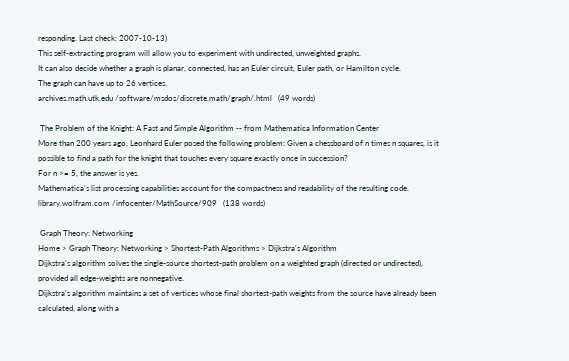responding. Last check: 2007-10-13)
This self-extracting program will allow you to experiment with undirected, unweighted graphs.
It can also decide whether a graph is planar, connected, has an Euler circuit, Euler path, or Hamilton cycle.
The graph can have up to 26 vertices.
archives.math.utk.edu /software/msdos/discrete.math/graph/.html   (49 words)

 The Problem of the Knight: A Fast and Simple Algorithm -- from Mathematica Information Center
More than 200 years ago, Leonhard Euler posed the following problem: Given a chessboard of n times n squares, is it possible to find a path for the knight that touches every square exactly once in succession?
For n >= 5, the answer is yes.
Mathematica's list processing capabilities account for the compactness and readability of the resulting code.
library.wolfram.com /infocenter/MathSource/909   (138 words)

 Graph Theory: Networking
Home > Graph Theory: Networking > Shortest-Path Algorithms > Dijkstra's Algorithm
Dijkstra's algorithm solves the single-source shortest-path problem on a weighted graph (directed or undirected), provided all edge-weights are nonnegative.
Dijkstra's algorithm maintains a set of vertices whose final shortest-path weights from the source have already been calculated, along with a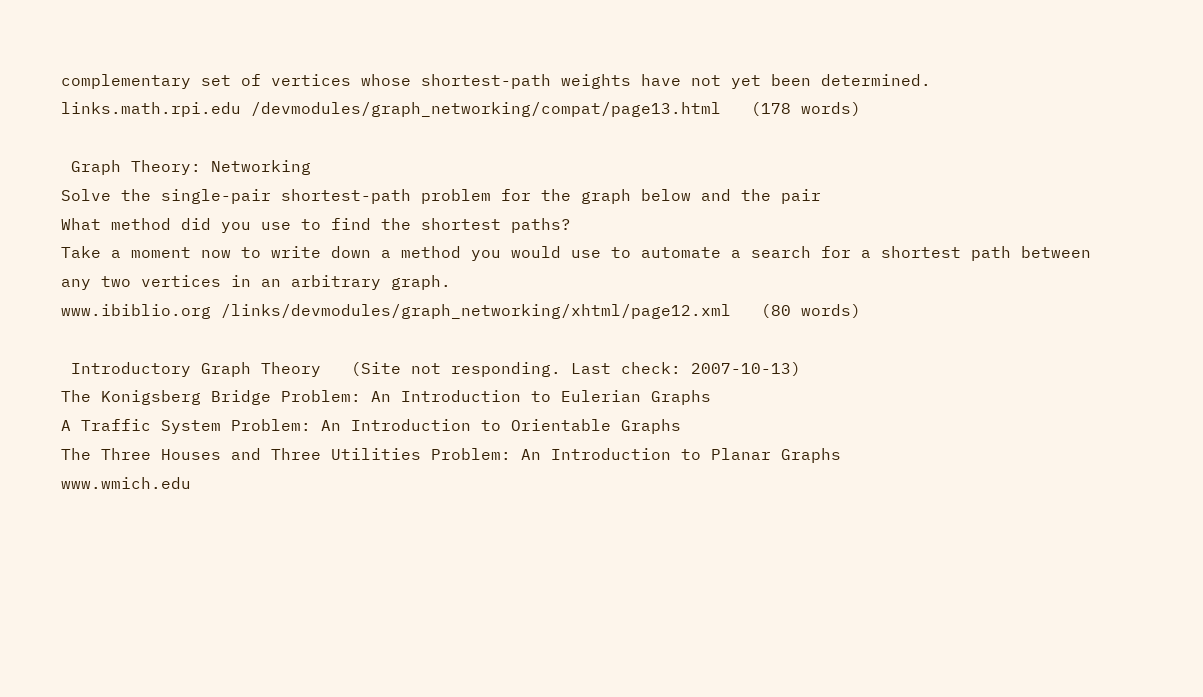complementary set of vertices whose shortest-path weights have not yet been determined.
links.math.rpi.edu /devmodules/graph_networking/compat/page13.html   (178 words)

 Graph Theory: Networking
Solve the single-pair shortest-path problem for the graph below and the pair
What method did you use to find the shortest paths?
Take a moment now to write down a method you would use to automate a search for a shortest path between any two vertices in an arbitrary graph.
www.ibiblio.org /links/devmodules/graph_networking/xhtml/page12.xml   (80 words)

 Introductory Graph Theory   (Site not responding. Last check: 2007-10-13)
The Konigsberg Bridge Problem: An Introduction to Eulerian Graphs
A Traffic System Problem: An Introduction to Orientable Graphs
The Three Houses and Three Utilities Problem: An Introduction to Planar Graphs
www.wmich.edu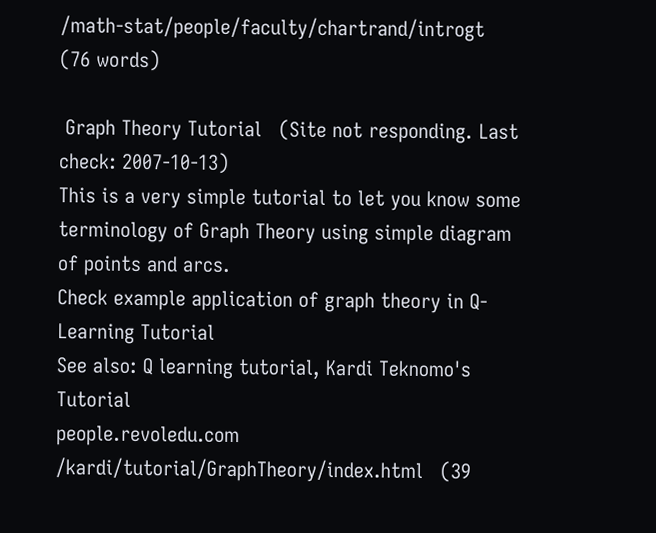/math-stat/people/faculty/chartrand/introgt   (76 words)

 Graph Theory Tutorial   (Site not responding. Last check: 2007-10-13)
This is a very simple tutorial to let you know some terminology of Graph Theory using simple diagram of points and arcs.
Check example application of graph theory in Q-Learning Tutorial
See also: Q learning tutorial, Kardi Teknomo's Tutorial
people.revoledu.com /kardi/tutorial/GraphTheory/index.html   (39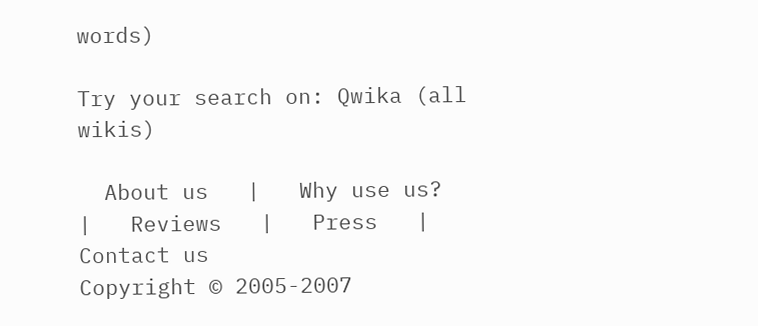words)

Try your search on: Qwika (all wikis)

  About us   |   Why use us?   |   Reviews   |   Press   |   Contact us
Copyright © 2005-2007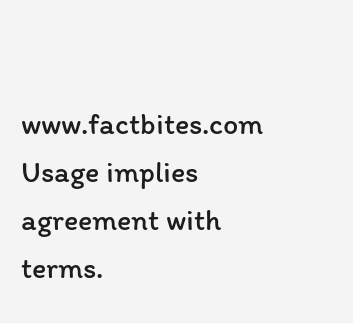www.factbites.com Usage implies agreement with terms.